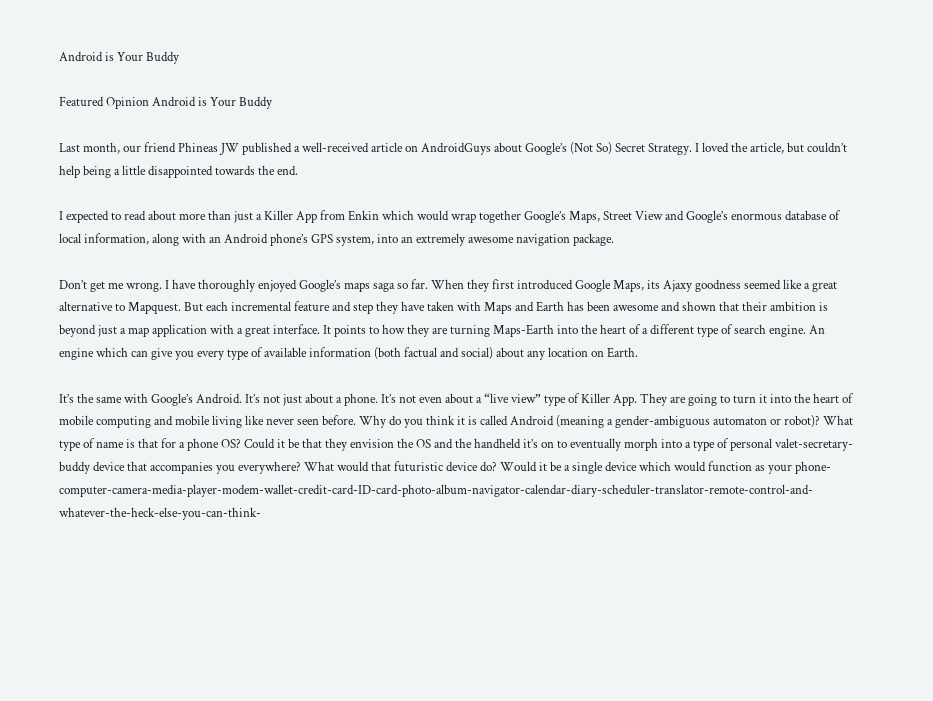Android is Your Buddy

Featured Opinion Android is Your Buddy

Last month, our friend Phineas JW published a well-received article on AndroidGuys about Google’s (Not So) Secret Strategy. I loved the article, but couldn’t help being a little disappointed towards the end.

I expected to read about more than just a Killer App from Enkin which would wrap together Google’s Maps, Street View and Google’s enormous database of local information, along with an Android phone’s GPS system, into an extremely awesome navigation package.

Don’t get me wrong. I have thoroughly enjoyed Google’s maps saga so far. When they first introduced Google Maps, its Ajaxy goodness seemed like a great alternative to Mapquest. But each incremental feature and step they have taken with Maps and Earth has been awesome and shown that their ambition is beyond just a map application with a great interface. It points to how they are turning Maps-Earth into the heart of a different type of search engine. An engine which can give you every type of available information (both factual and social) about any location on Earth.

It’s the same with Google’s Android. It’s not just about a phone. It’s not even about a “live view” type of Killer App. They are going to turn it into the heart of mobile computing and mobile living like never seen before. Why do you think it is called Android (meaning a gender-ambiguous automaton or robot)? What type of name is that for a phone OS? Could it be that they envision the OS and the handheld it’s on to eventually morph into a type of personal valet-secretary-buddy device that accompanies you everywhere? What would that futuristic device do? Would it be a single device which would function as your phone-computer-camera-media-player-modem-wallet-credit-card-ID-card-photo-album-navigator-calendar-diary-scheduler-translator-remote-control-and-whatever-the-heck-else-you-can-think-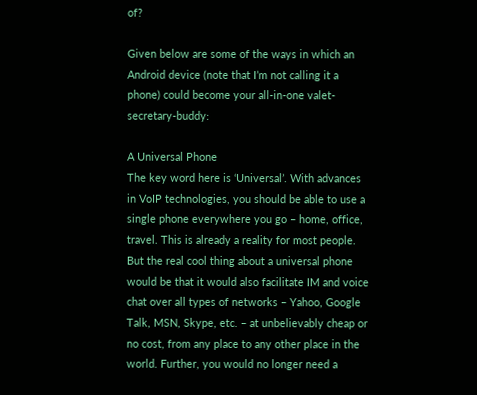of?

Given below are some of the ways in which an Android device (note that I’m not calling it a phone) could become your all-in-one valet-secretary-buddy:

A Universal Phone
The key word here is ‘Universal’. With advances in VoIP technologies, you should be able to use a single phone everywhere you go – home, office, travel. This is already a reality for most people. But the real cool thing about a universal phone would be that it would also facilitate IM and voice chat over all types of networks – Yahoo, Google Talk, MSN, Skype, etc. – at unbelievably cheap or no cost, from any place to any other place in the world. Further, you would no longer need a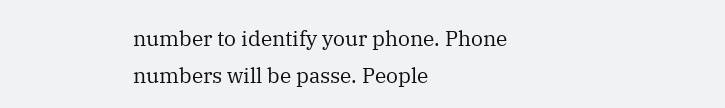number to identify your phone. Phone numbers will be passe. People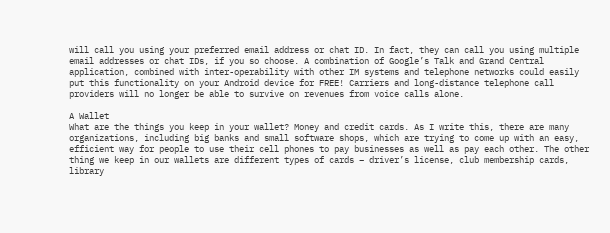will call you using your preferred email address or chat ID. In fact, they can call you using multiple email addresses or chat IDs, if you so choose. A combination of Google’s Talk and Grand Central application, combined with inter-operability with other IM systems and telephone networks could easily put this functionality on your Android device for FREE! Carriers and long-distance telephone call providers will no longer be able to survive on revenues from voice calls alone.

A Wallet
What are the things you keep in your wallet? Money and credit cards. As I write this, there are many organizations, including big banks and small software shops, which are trying to come up with an easy, efficient way for people to use their cell phones to pay businesses as well as pay each other. The other thing we keep in our wallets are different types of cards – driver’s license, club membership cards, library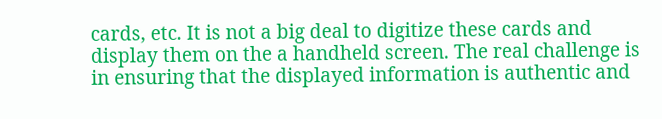cards, etc. It is not a big deal to digitize these cards and display them on the a handheld screen. The real challenge is in ensuring that the displayed information is authentic and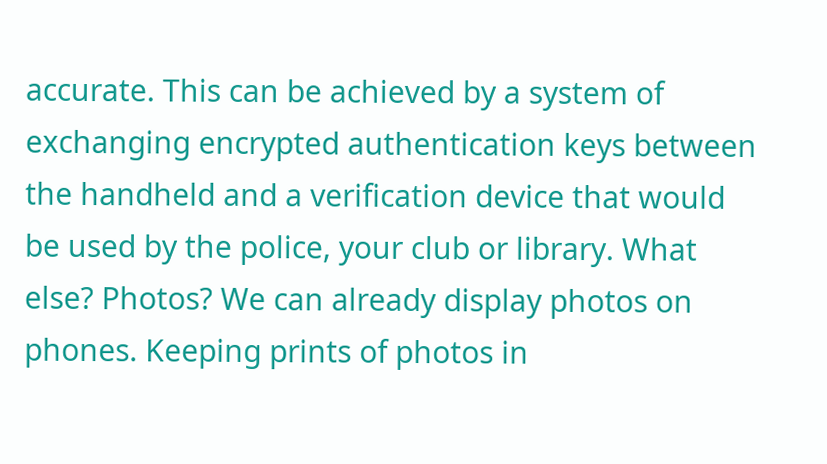accurate. This can be achieved by a system of exchanging encrypted authentication keys between the handheld and a verification device that would be used by the police, your club or library. What else? Photos? We can already display photos on phones. Keeping prints of photos in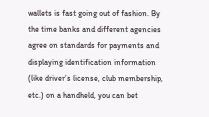wallets is fast going out of fashion. By the time banks and different agencies agree on standards for payments and displaying identification information (like driver’s license, club membership, etc.) on a handheld, you can bet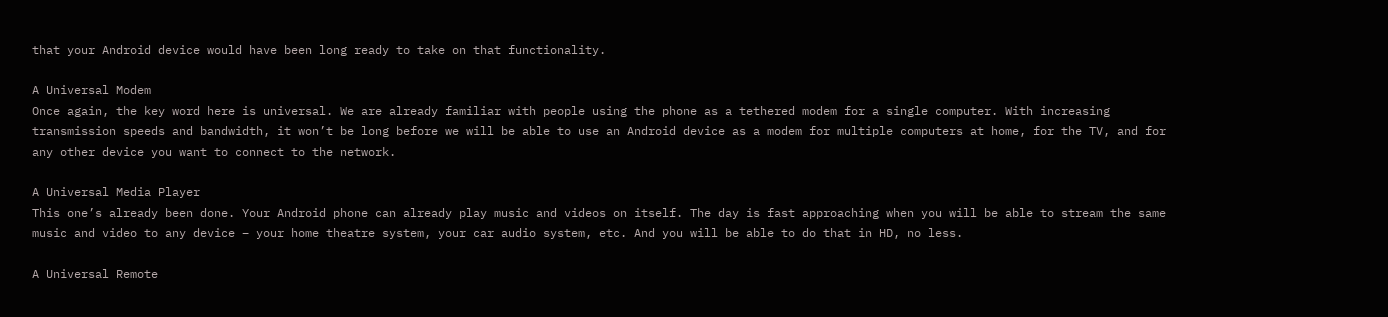that your Android device would have been long ready to take on that functionality.

A Universal Modem
Once again, the key word here is universal. We are already familiar with people using the phone as a tethered modem for a single computer. With increasing transmission speeds and bandwidth, it won’t be long before we will be able to use an Android device as a modem for multiple computers at home, for the TV, and for any other device you want to connect to the network.

A Universal Media Player
This one’s already been done. Your Android phone can already play music and videos on itself. The day is fast approaching when you will be able to stream the same music and video to any device – your home theatre system, your car audio system, etc. And you will be able to do that in HD, no less.

A Universal Remote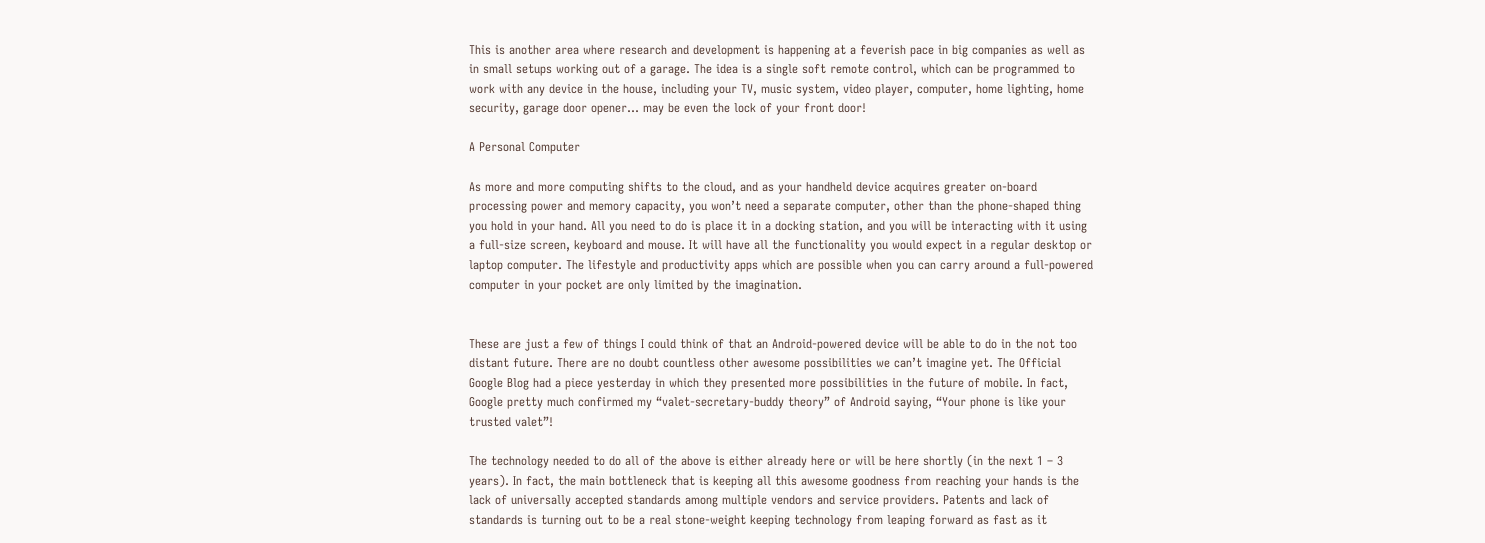This is another area where research and development is happening at a feverish pace in big companies as well as in small setups working out of a garage. The idea is a single soft remote control, which can be programmed to work with any device in the house, including your TV, music system, video player, computer, home lighting, home security, garage door opener… may be even the lock of your front door!

A Personal Computer

As more and more computing shifts to the cloud, and as your handheld device acquires greater on-board processing power and memory capacity, you won’t need a separate computer, other than the phone-shaped thing you hold in your hand. All you need to do is place it in a docking station, and you will be interacting with it using a full-size screen, keyboard and mouse. It will have all the functionality you would expect in a regular desktop or laptop computer. The lifestyle and productivity apps which are possible when you can carry around a full-powered computer in your pocket are only limited by the imagination.


These are just a few of things I could think of that an Android-powered device will be able to do in the not too distant future. There are no doubt countless other awesome possibilities we can’t imagine yet. The Official Google Blog had a piece yesterday in which they presented more possibilities in the future of mobile. In fact, Google pretty much confirmed my “valet-secretary-buddy theory” of Android saying, “Your phone is like your trusted valet”!

The technology needed to do all of the above is either already here or will be here shortly (in the next 1 – 3 years). In fact, the main bottleneck that is keeping all this awesome goodness from reaching your hands is the lack of universally accepted standards among multiple vendors and service providers. Patents and lack of standards is turning out to be a real stone-weight keeping technology from leaping forward as fast as it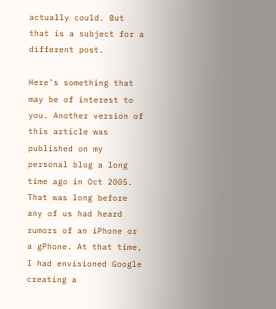actually could. But that is a subject for a different post.

Here’s something that may be of interest to you. Another version of this article was published on my personal blog a long time ago in Oct 2005. That was long before any of us had heard rumors of an iPhone or a gPhone. At that time, I had envisioned Google creating a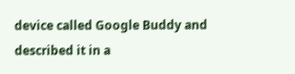device called Google Buddy and described it in a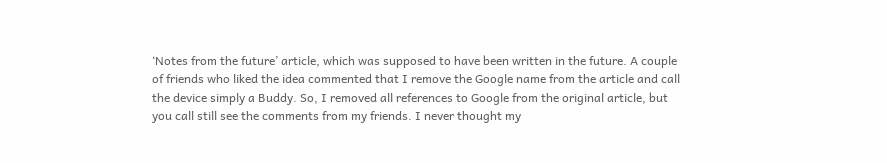‘Notes from the future’ article, which was supposed to have been written in the future. A couple of friends who liked the idea commented that I remove the Google name from the article and call the device simply a Buddy. So, I removed all references to Google from the original article, but you call still see the comments from my friends. I never thought my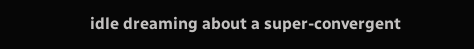idle dreaming about a super-convergent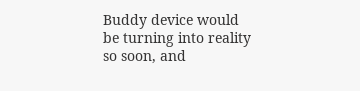Buddy device would be turning into reality so soon, and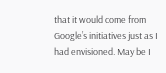that it would come from Google’s initiatives just as I had envisioned. May be I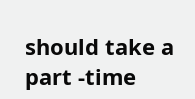should take a part -time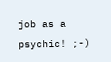job as a psychic! ;-)